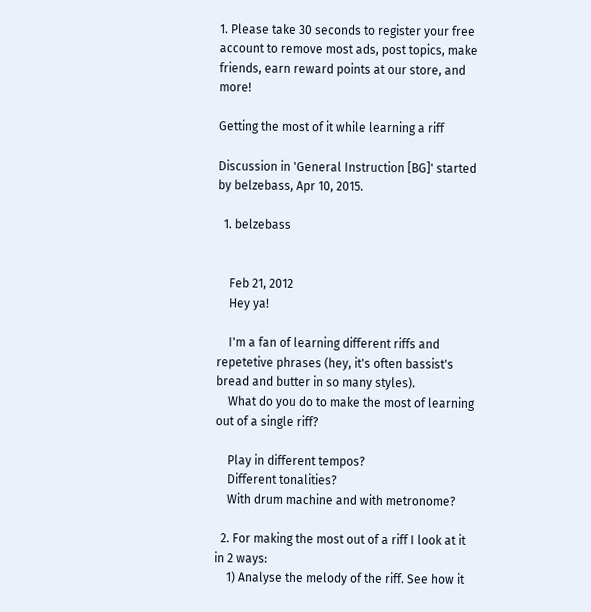1. Please take 30 seconds to register your free account to remove most ads, post topics, make friends, earn reward points at our store, and more!

Getting the most of it while learning a riff

Discussion in 'General Instruction [BG]' started by belzebass, Apr 10, 2015.

  1. belzebass


    Feb 21, 2012
    Hey ya!

    I'm a fan of learning different riffs and repetetive phrases (hey, it's often bassist's bread and butter in so many styles).
    What do you do to make the most of learning out of a single riff?

    Play in different tempos?
    Different tonalities?
    With drum machine and with metronome?

  2. For making the most out of a riff I look at it in 2 ways:
    1) Analyse the melody of the riff. See how it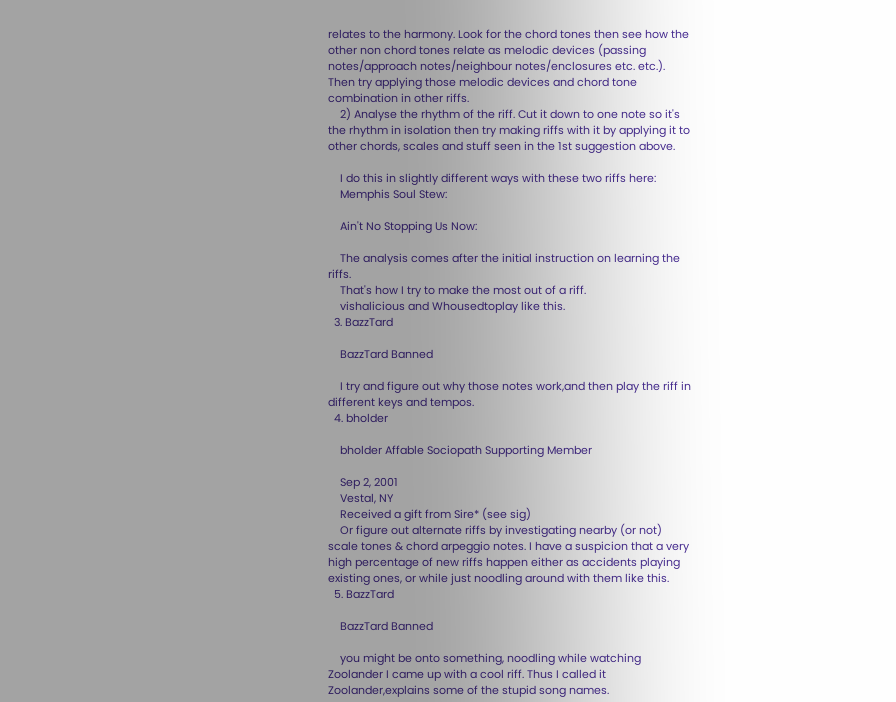relates to the harmony. Look for the chord tones then see how the other non chord tones relate as melodic devices (passing notes/approach notes/neighbour notes/enclosures etc. etc.). Then try applying those melodic devices and chord tone combination in other riffs.
    2) Analyse the rhythm of the riff. Cut it down to one note so it's the rhythm in isolation then try making riffs with it by applying it to other chords, scales and stuff seen in the 1st suggestion above.

    I do this in slightly different ways with these two riffs here:
    Memphis Soul Stew:

    Ain't No Stopping Us Now:

    The analysis comes after the initial instruction on learning the riffs.
    That's how I try to make the most out of a riff.
    vishalicious and Whousedtoplay like this.
  3. BazzTard

    BazzTard Banned

    I try and figure out why those notes work,and then play the riff in different keys and tempos.
  4. bholder

    bholder Affable Sociopath Supporting Member

    Sep 2, 2001
    Vestal, NY
    Received a gift from Sire* (see sig)
    Or figure out alternate riffs by investigating nearby (or not) scale tones & chord arpeggio notes. I have a suspicion that a very high percentage of new riffs happen either as accidents playing existing ones, or while just noodling around with them like this.
  5. BazzTard

    BazzTard Banned

    you might be onto something, noodling while watching Zoolander I came up with a cool riff. Thus I called it Zoolander,explains some of the stupid song names.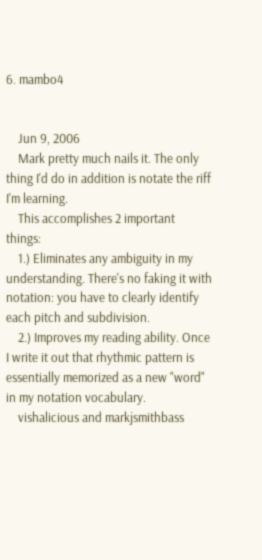6. mambo4


    Jun 9, 2006
    Mark pretty much nails it. The only thing I'd do in addition is notate the riff I'm learning.
    This accomplishes 2 important things:
    1.) Eliminates any ambiguity in my understanding. There's no faking it with notation: you have to clearly identify each pitch and subdivision.
    2.) Improves my reading ability. Once I write it out that rhythmic pattern is essentially memorized as a new "word" in my notation vocabulary.
    vishalicious and markjsmithbass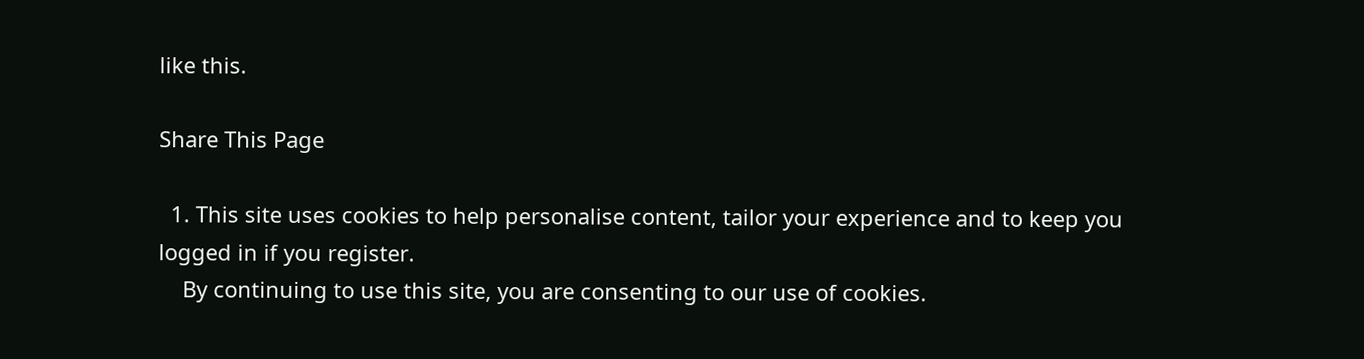like this.

Share This Page

  1. This site uses cookies to help personalise content, tailor your experience and to keep you logged in if you register.
    By continuing to use this site, you are consenting to our use of cookies.